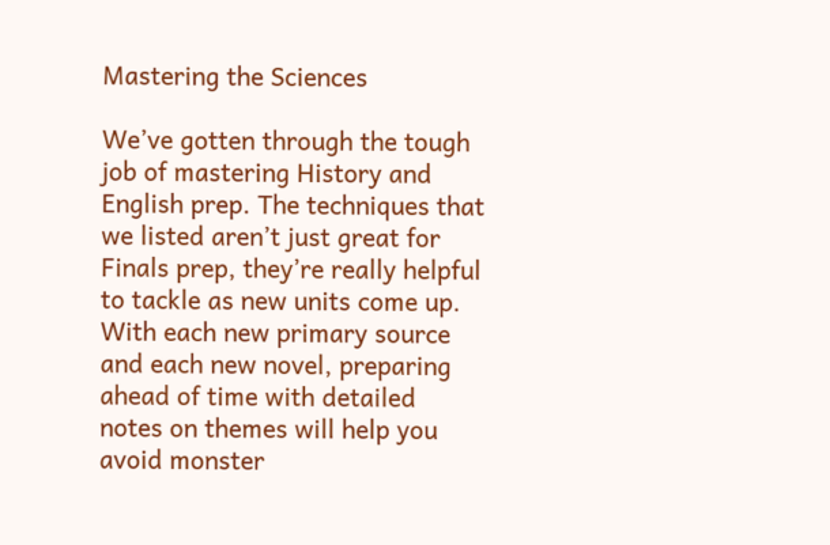Mastering the Sciences

We’ve gotten through the tough job of mastering History and English prep. The techniques that we listed aren’t just great for Finals prep, they’re really helpful to tackle as new units come up. With each new primary source and each new novel, preparing ahead of time with detailed notes on themes will help you avoid monster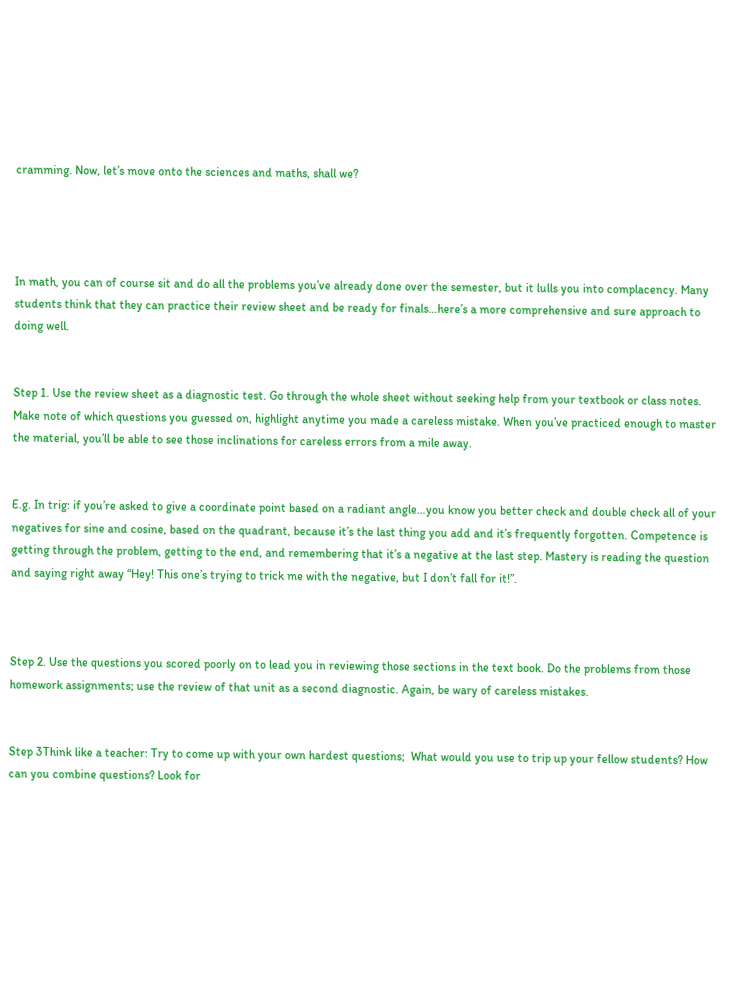cramming. Now, let’s move onto the sciences and maths, shall we?




In math, you can of course sit and do all the problems you’ve already done over the semester, but it lulls you into complacency. Many students think that they can practice their review sheet and be ready for finals…here’s a more comprehensive and sure approach to doing well.


Step 1. Use the review sheet as a diagnostic test. Go through the whole sheet without seeking help from your textbook or class notes. Make note of which questions you guessed on, highlight anytime you made a careless mistake. When you’ve practiced enough to master the material, you’ll be able to see those inclinations for careless errors from a mile away.


E.g. In trig: if you’re asked to give a coordinate point based on a radiant angle…you know you better check and double check all of your negatives for sine and cosine, based on the quadrant, because it’s the last thing you add and it’s frequently forgotten. Competence is getting through the problem, getting to the end, and remembering that it’s a negative at the last step. Mastery is reading the question and saying right away “Hey! This one’s trying to trick me with the negative, but I don’t fall for it!”.



Step 2. Use the questions you scored poorly on to lead you in reviewing those sections in the text book. Do the problems from those homework assignments; use the review of that unit as a second diagnostic. Again, be wary of careless mistakes.


Step 3Think like a teacher: Try to come up with your own hardest questions;  What would you use to trip up your fellow students? How can you combine questions? Look for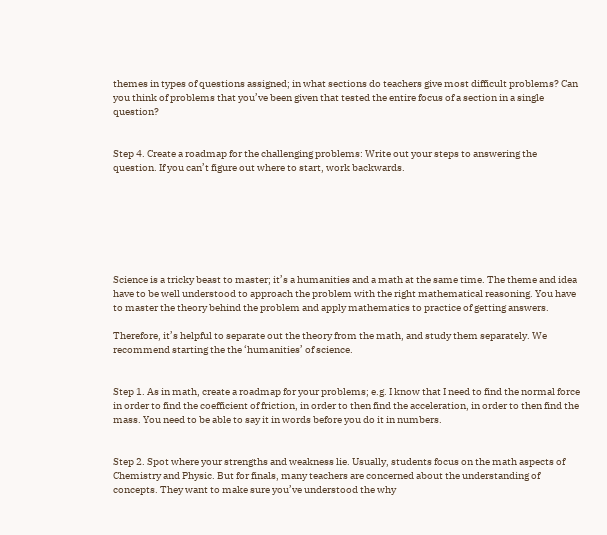themes in types of questions assigned; in what sections do teachers give most difficult problems? Can you think of problems that you’ve been given that tested the entire focus of a section in a single question?


Step 4. Create a roadmap for the challenging problems: Write out your steps to answering the question. If you can’t figure out where to start, work backwards.







Science is a tricky beast to master; it’s a humanities and a math at the same time. The theme and idea have to be well understood to approach the problem with the right mathematical reasoning. You have to master the theory behind the problem and apply mathematics to practice of getting answers.

Therefore, it’s helpful to separate out the theory from the math, and study them separately. We recommend starting the the ‘humanities’ of science.


Step 1. As in math, create a roadmap for your problems; e.g. I know that I need to find the normal force in order to find the coefficient of friction, in order to then find the acceleration, in order to then find the mass. You need to be able to say it in words before you do it in numbers.


Step 2. Spot where your strengths and weakness lie. Usually, students focus on the math aspects of Chemistry and Physic. But for finals, many teachers are concerned about the understanding of concepts. They want to make sure you’ve understood the why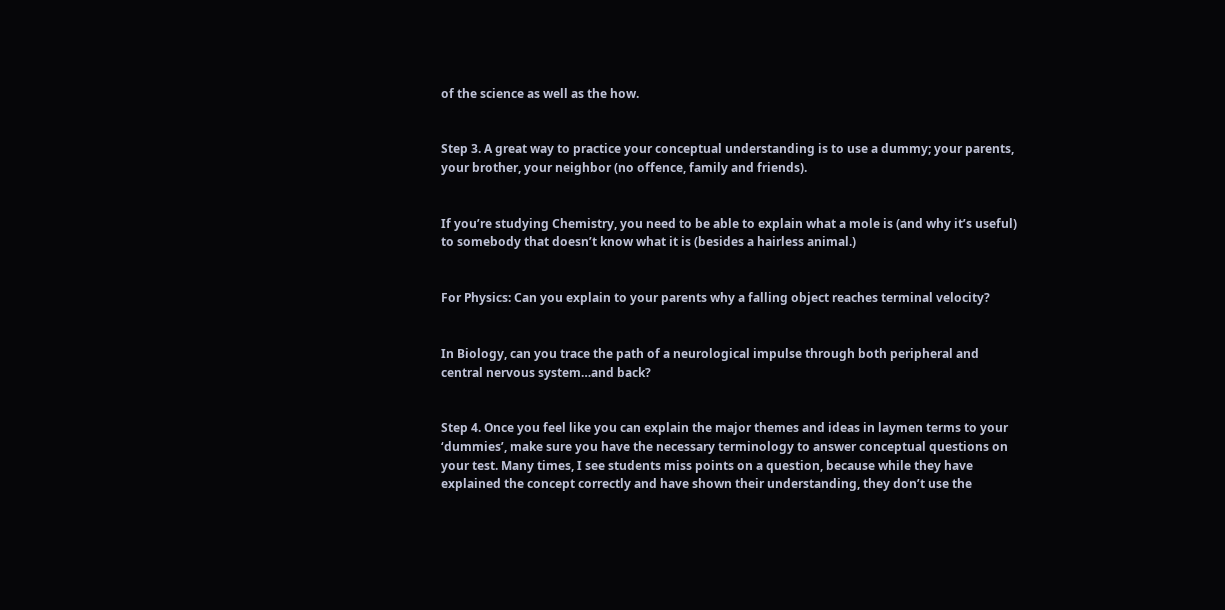of the science as well as the how.


Step 3. A great way to practice your conceptual understanding is to use a dummy; your parents, your brother, your neighbor (no offence, family and friends).


If you’re studying Chemistry, you need to be able to explain what a mole is (and why it’s useful) to somebody that doesn’t know what it is (besides a hairless animal.)


For Physics: Can you explain to your parents why a falling object reaches terminal velocity?


In Biology, can you trace the path of a neurological impulse through both peripheral and central nervous system…and back?


Step 4. Once you feel like you can explain the major themes and ideas in laymen terms to your ‘dummies’, make sure you have the necessary terminology to answer conceptual questions on your test. Many times, I see students miss points on a question, because while they have explained the concept correctly and have shown their understanding, they don’t use the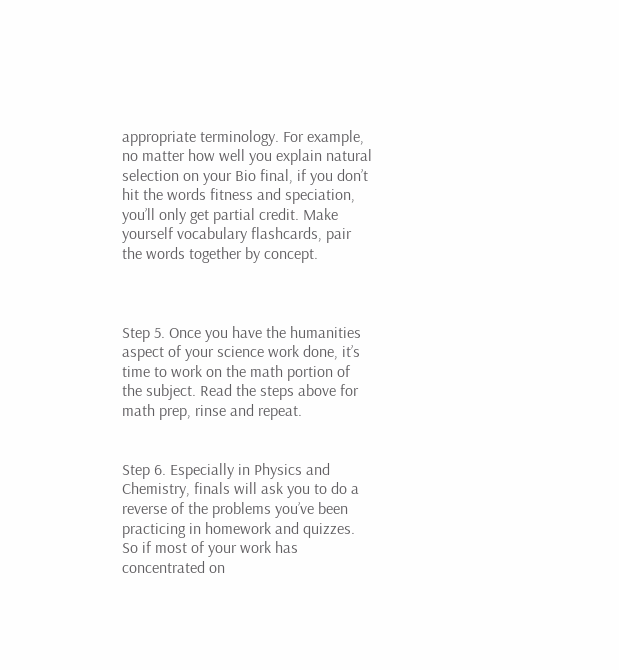appropriate terminology. For example, no matter how well you explain natural selection on your Bio final, if you don’t hit the words fitness and speciation, you’ll only get partial credit. Make yourself vocabulary flashcards, pair the words together by concept.



Step 5. Once you have the humanities aspect of your science work done, it’s time to work on the math portion of the subject. Read the steps above for math prep, rinse and repeat.


Step 6. Especially in Physics and Chemistry, finals will ask you to do a reverse of the problems you’ve been practicing in homework and quizzes. So if most of your work has concentrated on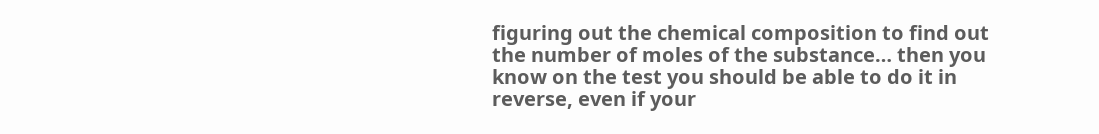figuring out the chemical composition to find out the number of moles of the substance… then you know on the test you should be able to do it in reverse, even if your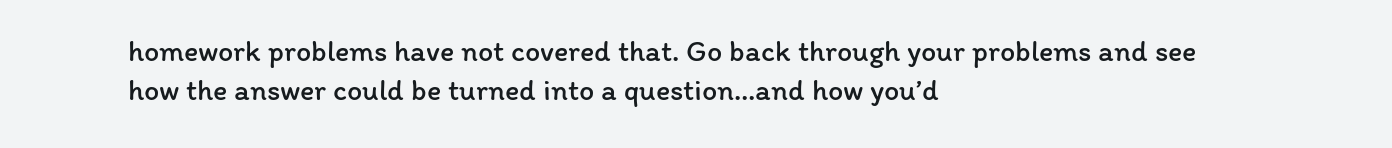homework problems have not covered that. Go back through your problems and see how the answer could be turned into a question…and how you’d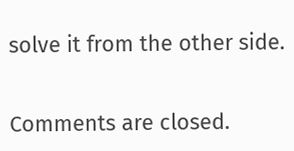solve it from the other side.


Comments are closed.